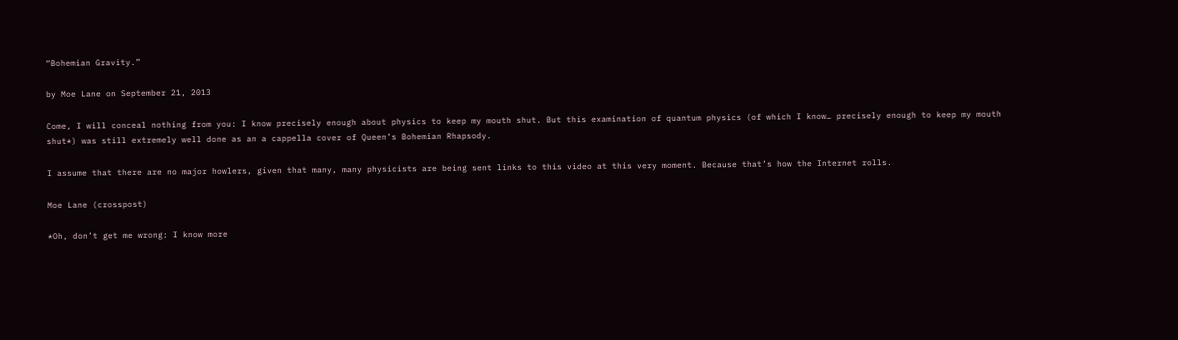“Bohemian Gravity.”

by Moe Lane on September 21, 2013

Come, I will conceal nothing from you: I know precisely enough about physics to keep my mouth shut. But this examination of quantum physics (of which I know… precisely enough to keep my mouth shut*) was still extremely well done as an a cappella cover of Queen’s Bohemian Rhapsody.

I assume that there are no major howlers, given that many, many physicists are being sent links to this video at this very moment. Because that’s how the Internet rolls.

Moe Lane (crosspost)

*Oh, don’t get me wrong: I know more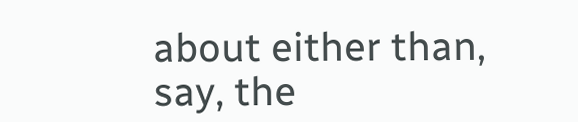about either than, say, the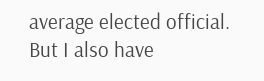average elected official. But I also have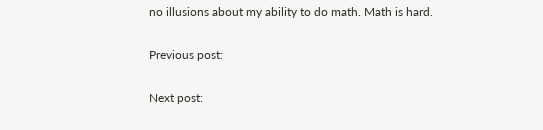no illusions about my ability to do math. Math is hard.

Previous post:

Next post: